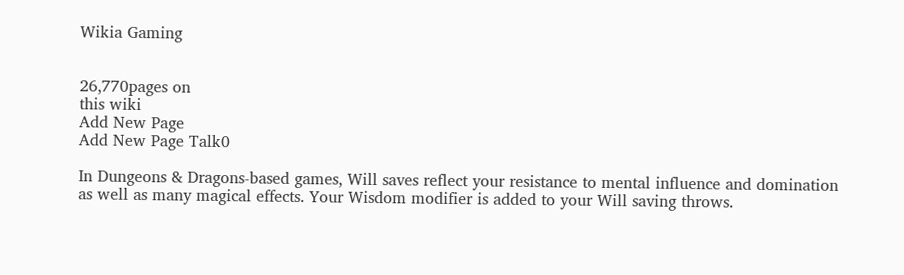Wikia Gaming


26,770pages on
this wiki
Add New Page
Add New Page Talk0

In Dungeons & Dragons-based games, Will saves reflect your resistance to mental influence and domination as well as many magical effects. Your Wisdom modifier is added to your Will saving throws.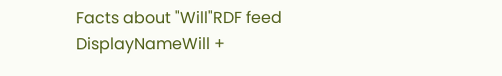Facts about "Will"RDF feed
DisplayNameWill +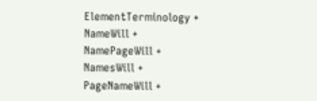ElementTerminology +
NameWill +
NamePageWill +
NamesWill +
PageNameWill +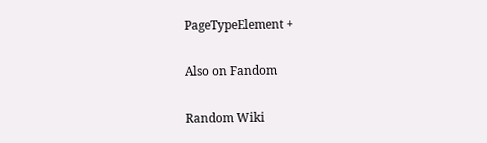PageTypeElement +

Also on Fandom

Random Wiki